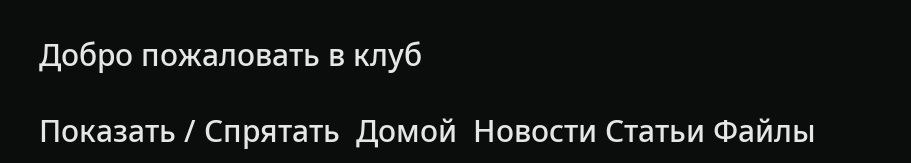Добро пожаловать в клуб

Показать / Спрятать  Домой  Новости Статьи Файлы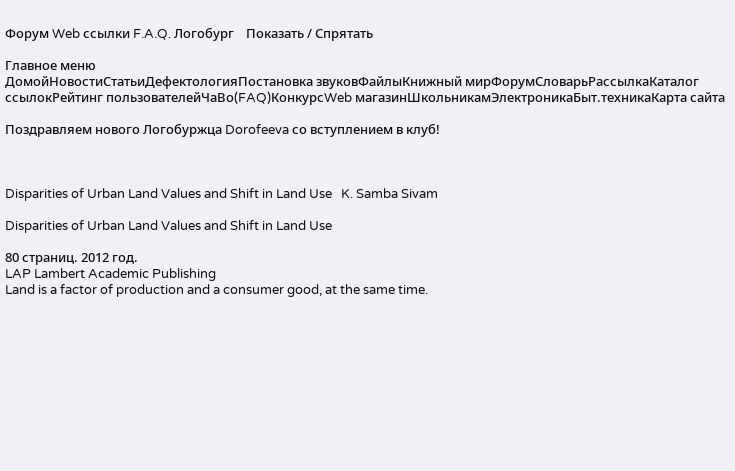Форум Web ссылки F.A.Q. Логобург    Показать / Спрятать

Главное меню
ДомойНовостиСтатьиДефектологияПостановка звуковФайлыКнижный мирФорумСловарьРассылкаКаталог ссылокРейтинг пользователейЧаВо(FAQ)КонкурсWeb магазинШкольникамЭлектроникаБыт.техникаКарта сайта

Поздравляем нового Логобуржца Dorofeeva со вступлением в клуб!



Disparities of Urban Land Values and Shift in Land Use   K. Samba Sivam

Disparities of Urban Land Values and Shift in Land Use

80 страниц. 2012 год.
LAP Lambert Academic Publishing
Land is a factor of production and a consumer good, at the same time.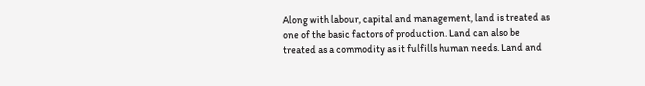Along with labour, capital and management, land is treated as one of the basic factors of production. Land can also be treated as a commodity as it fulfills human needs. Land and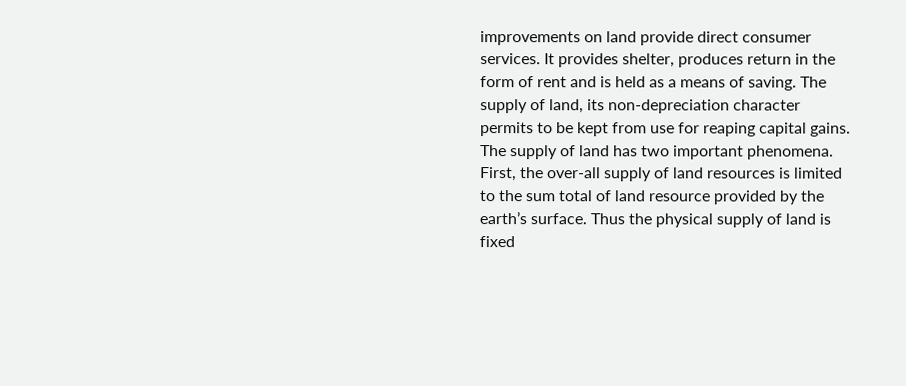improvements on land provide direct consumer services. It provides shelter, produces return in the form of rent and is held as a means of saving. The supply of land, its non-depreciation character permits to be kept from use for reaping capital gains. The supply of land has two important phenomena. First, the over-all supply of land resources is limited to the sum total of land resource provided by the earth’s surface. Thus the physical supply of land is fixed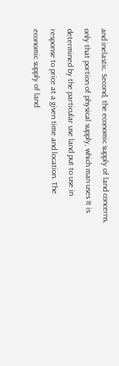and inelastic. Second, the economic supply of land concerns, only that portion of physical supply, which man uses It is determined by the particular use land put to use in response to price at a given time and location. The economic supply of land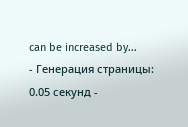can be increased by...
- Генерация страницы: 0.05 секунд -